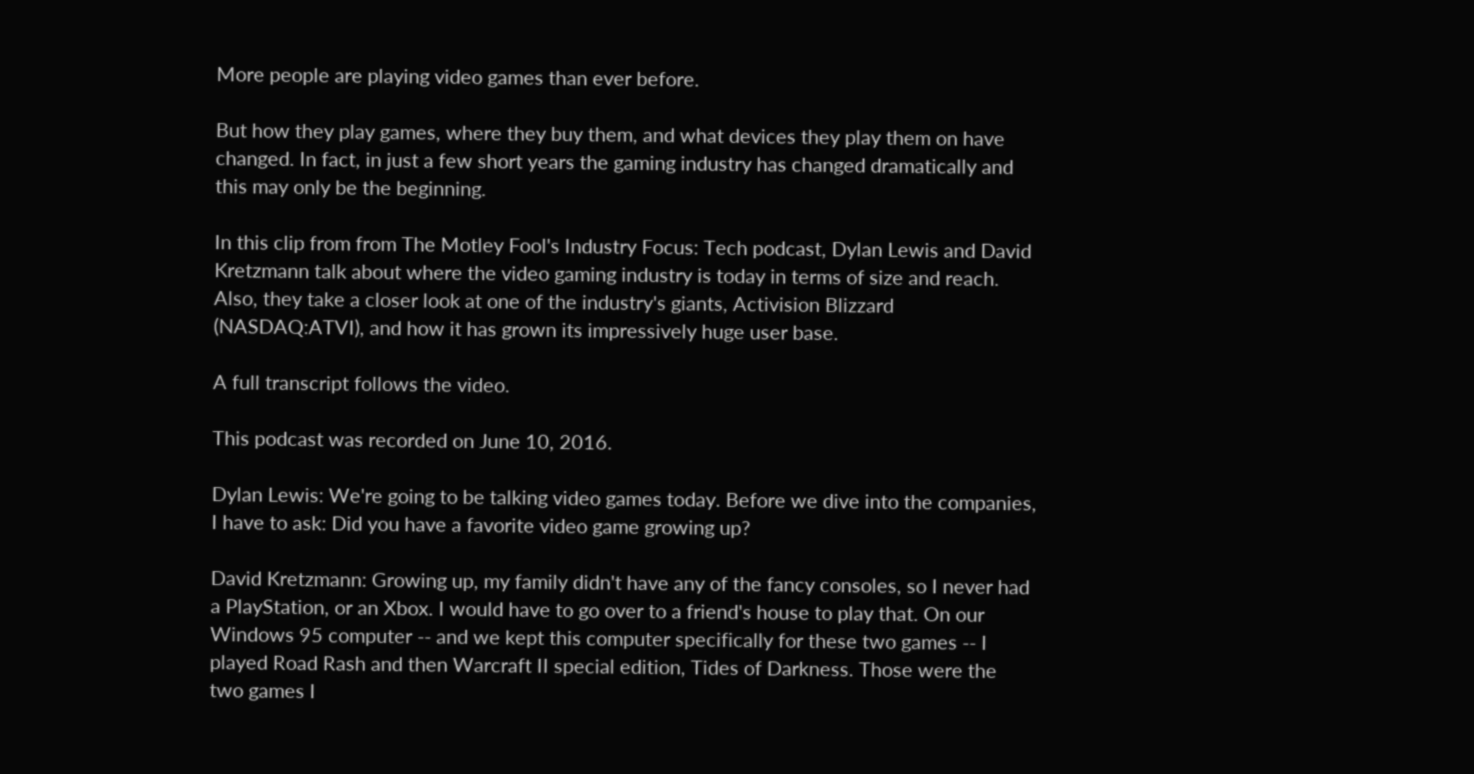More people are playing video games than ever before.

But how they play games, where they buy them, and what devices they play them on have changed. In fact, in just a few short years the gaming industry has changed dramatically and this may only be the beginning.

In this clip from from The Motley Fool's Industry Focus: Tech podcast, Dylan Lewis and David Kretzmann talk about where the video gaming industry is today in terms of size and reach. Also, they take a closer look at one of the industry's giants, Activision Blizzard (NASDAQ:ATVI), and how it has grown its impressively huge user base.

A full transcript follows the video.

This podcast was recorded on June 10, 2016.

Dylan Lewis: We're going to be talking video games today. Before we dive into the companies, I have to ask: Did you have a favorite video game growing up?

David Kretzmann: Growing up, my family didn't have any of the fancy consoles, so I never had a PlayStation, or an Xbox. I would have to go over to a friend's house to play that. On our Windows 95 computer -- and we kept this computer specifically for these two games -- I played Road Rash and then Warcraft II special edition, Tides of Darkness. Those were the two games I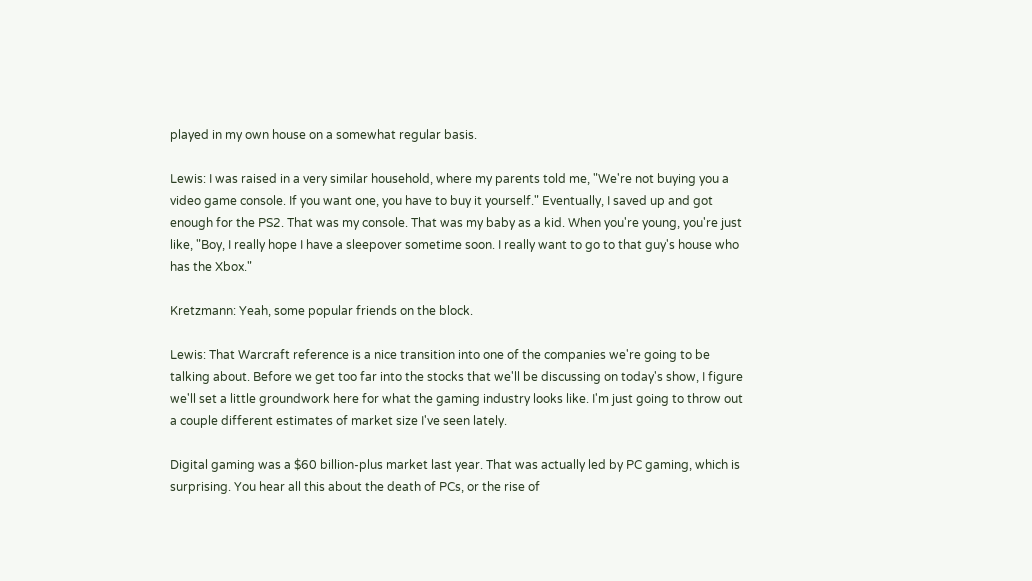played in my own house on a somewhat regular basis.

Lewis: I was raised in a very similar household, where my parents told me, "We're not buying you a video game console. If you want one, you have to buy it yourself." Eventually, I saved up and got enough for the PS2. That was my console. That was my baby as a kid. When you're young, you're just like, "Boy, I really hope I have a sleepover sometime soon. I really want to go to that guy's house who has the Xbox."

Kretzmann: Yeah, some popular friends on the block.

Lewis: That Warcraft reference is a nice transition into one of the companies we're going to be talking about. Before we get too far into the stocks that we'll be discussing on today's show, I figure we'll set a little groundwork here for what the gaming industry looks like. I'm just going to throw out a couple different estimates of market size I've seen lately.

Digital gaming was a $60 billion-plus market last year. That was actually led by PC gaming, which is surprising. You hear all this about the death of PCs, or the rise of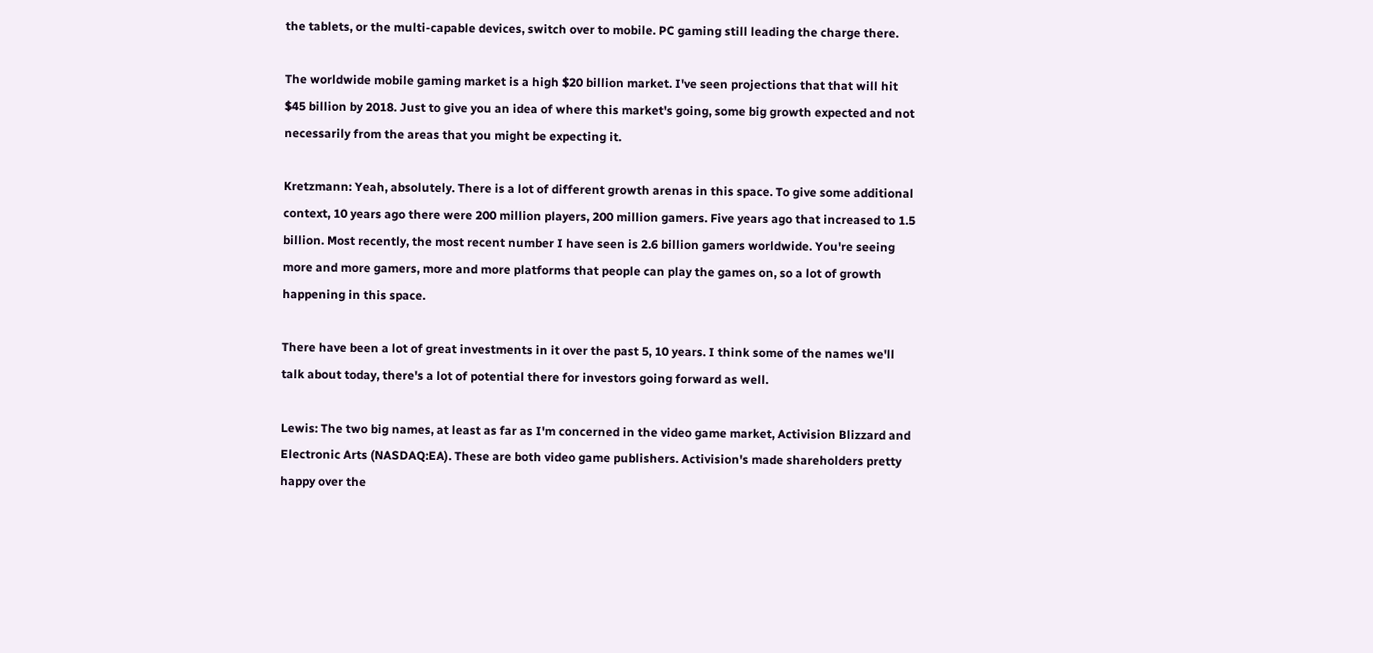the tablets, or the multi-capable devices, switch over to mobile. PC gaming still leading the charge there.

The worldwide mobile gaming market is a high $20 billion market. I've seen projections that that will hit $45 billion by 2018. Just to give you an idea of where this market's going, some big growth expected and not necessarily from the areas that you might be expecting it.

Kretzmann: Yeah, absolutely. There is a lot of different growth arenas in this space. To give some additional context, 10 years ago there were 200 million players, 200 million gamers. Five years ago that increased to 1.5 billion. Most recently, the most recent number I have seen is 2.6 billion gamers worldwide. You're seeing more and more gamers, more and more platforms that people can play the games on, so a lot of growth happening in this space.

There have been a lot of great investments in it over the past 5, 10 years. I think some of the names we'll talk about today, there's a lot of potential there for investors going forward as well.

Lewis: The two big names, at least as far as I'm concerned in the video game market, Activision Blizzard and Electronic Arts (NASDAQ:EA). These are both video game publishers. Activision's made shareholders pretty happy over the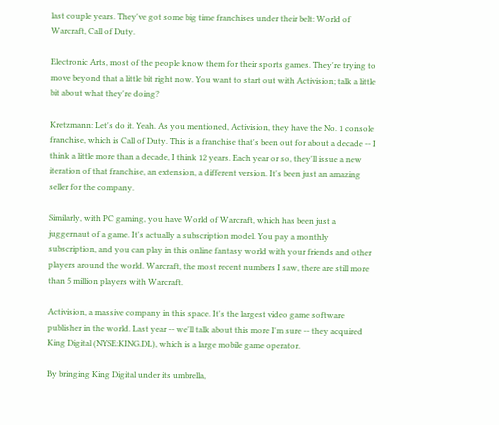last couple years. They've got some big time franchises under their belt: World of Warcraft, Call of Duty.

Electronic Arts, most of the people know them for their sports games. They're trying to move beyond that a little bit right now. You want to start out with Activision; talk a little bit about what they're doing?

Kretzmann: Let's do it. Yeah. As you mentioned, Activision, they have the No. 1 console franchise, which is Call of Duty. This is a franchise that's been out for about a decade -- I think a little more than a decade, I think 12 years. Each year or so, they'll issue a new iteration of that franchise, an extension, a different version. It's been just an amazing seller for the company.

Similarly, with PC gaming, you have World of Warcraft, which has been just a juggernaut of a game. It's actually a subscription model. You pay a monthly subscription, and you can play in this online fantasy world with your friends and other players around the world. Warcraft, the most recent numbers I saw, there are still more than 5 million players with Warcraft.

Activision, a massive company in this space. It's the largest video game software publisher in the world. Last year -- we'll talk about this more I'm sure -- they acquired King Digital (NYSE:KING.DL), which is a large mobile game operator.

By bringing King Digital under its umbrella,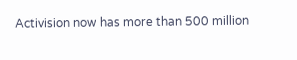Activision now has more than 500 million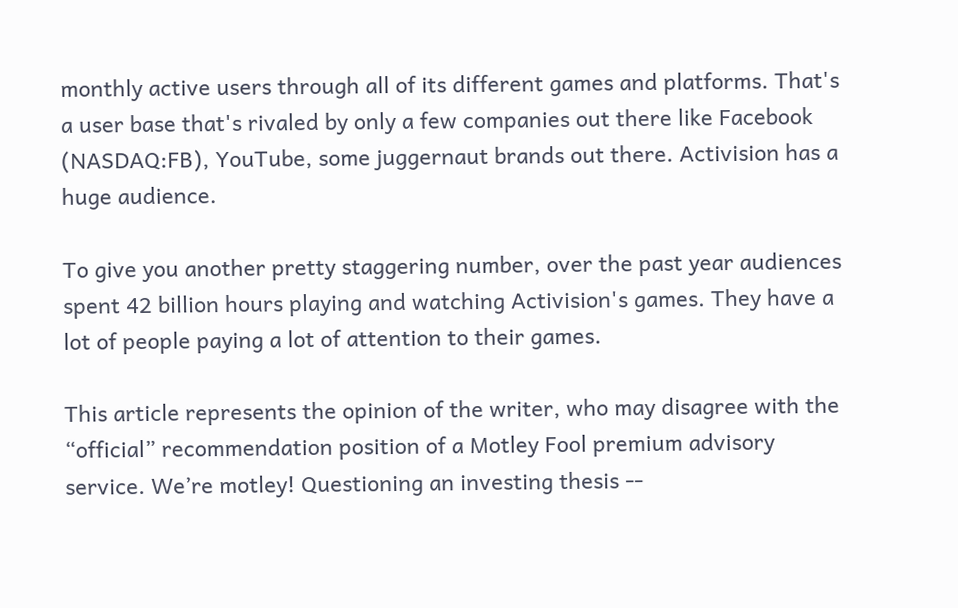monthly active users through all of its different games and platforms. That's a user base that's rivaled by only a few companies out there like Facebook (NASDAQ:FB), YouTube, some juggernaut brands out there. Activision has a huge audience.

To give you another pretty staggering number, over the past year audiences spent 42 billion hours playing and watching Activision's games. They have a lot of people paying a lot of attention to their games.

This article represents the opinion of the writer, who may disagree with the “official” recommendation position of a Motley Fool premium advisory service. We’re motley! Questioning an investing thesis --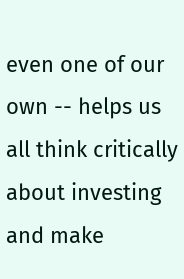even one of our own -- helps us all think critically about investing and make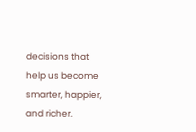decisions that help us become smarter, happier, and richer.